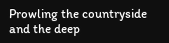Prowling the countryside and the deep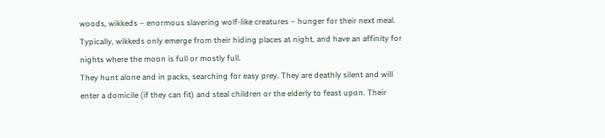woods, wikkeds – enormous slavering wolf-like creatures – hunger for their next meal. Typically, wikkeds only emerge from their hiding places at night, and have an affinity for nights where the moon is full or mostly full.
They hunt alone and in packs, searching for easy prey. They are deathly silent and will enter a domicile (if they can fit) and steal children or the elderly to feast upon. Their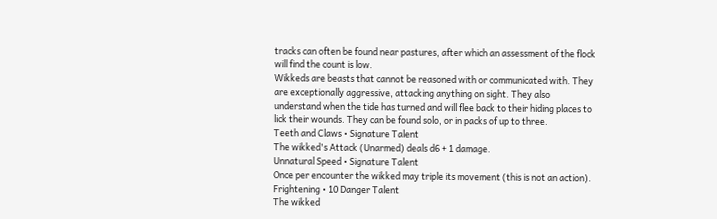tracks can often be found near pastures, after which an assessment of the flock will find the count is low.
Wikkeds are beasts that cannot be reasoned with or communicated with. They are exceptionally aggressive, attacking anything on sight. They also understand when the tide has turned and will flee back to their hiding places to lick their wounds. They can be found solo, or in packs of up to three.
Teeth and Claws • Signature Talent
The wikked's Attack (Unarmed) deals d6 + 1 damage.
Unnatural Speed • Signature Talent
Once per encounter the wikked may triple its movement (this is not an action).
Frightening • 10 Danger Talent
The wikked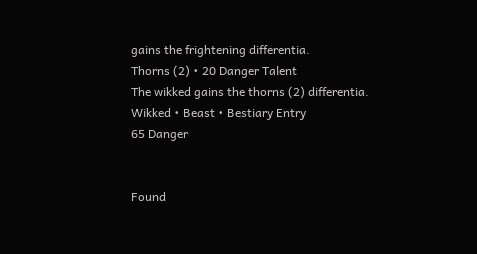gains the frightening differentia.
Thorns (2) • 20 Danger Talent
The wikked gains the thorns (2) differentia.
Wikked • Beast • Bestiary Entry
65 Danger


Found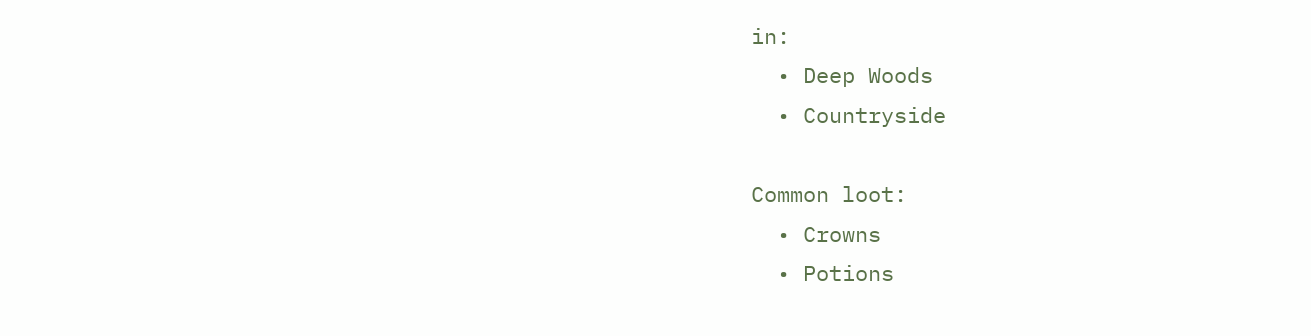in:
  • Deep Woods
  • Countryside

Common loot:
  • Crowns
  • Potions